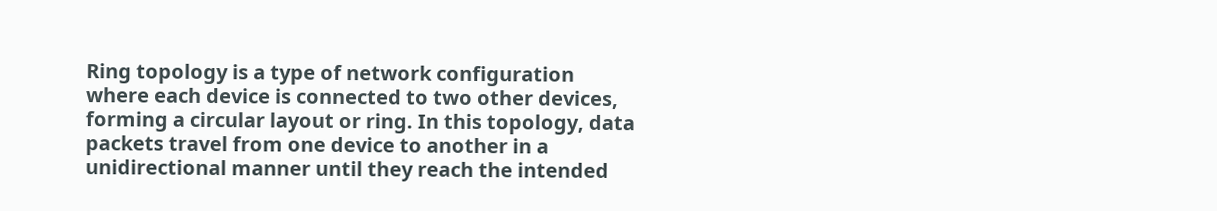Ring topology is a type of network configuration where each device is connected to two other devices, forming a circular layout or ring. In this topology, data packets travel from one device to another in a unidirectional manner until they reach the intended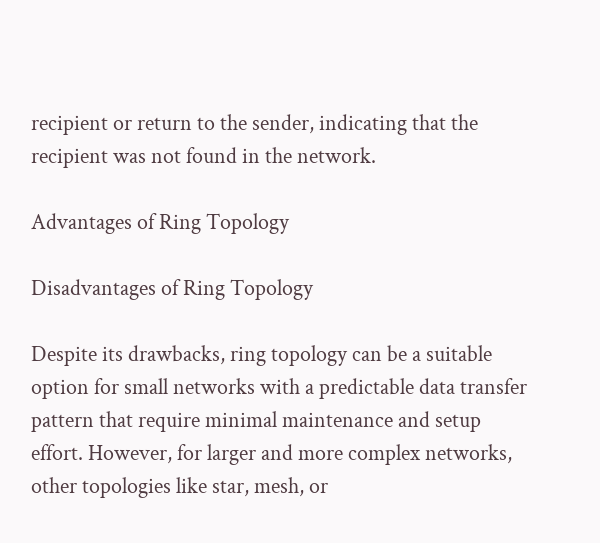recipient or return to the sender, indicating that the recipient was not found in the network.

Advantages of Ring Topology

Disadvantages of Ring Topology

Despite its drawbacks, ring topology can be a suitable option for small networks with a predictable data transfer pattern that require minimal maintenance and setup effort. However, for larger and more complex networks, other topologies like star, mesh, or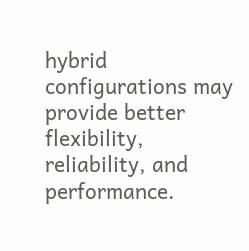hybrid configurations may provide better flexibility, reliability, and performance.